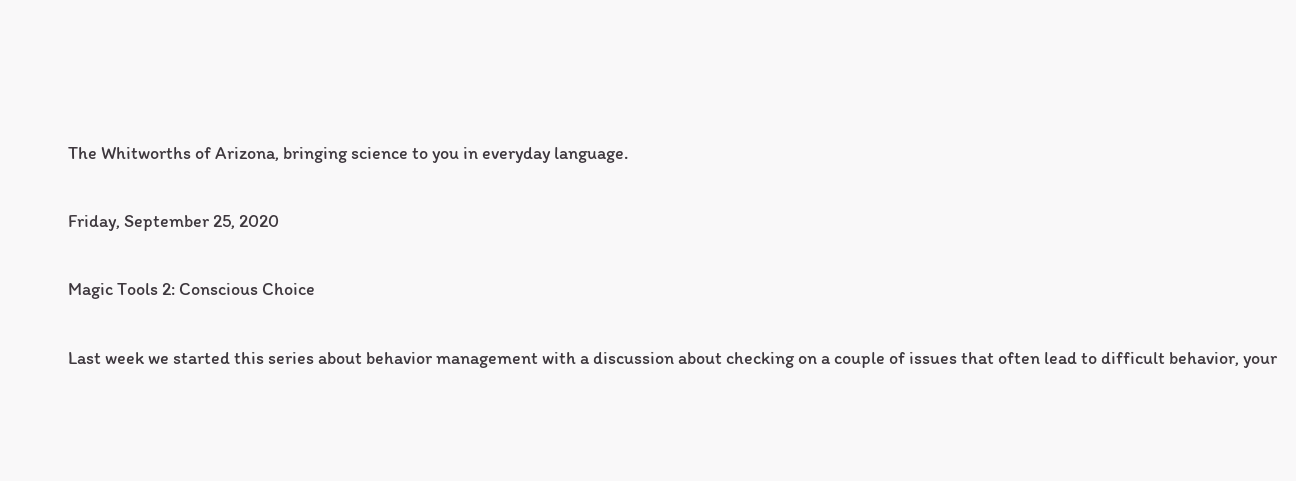The Whitworths of Arizona, bringing science to you in everyday language.

Friday, September 25, 2020

Magic Tools 2: Conscious Choice

Last week we started this series about behavior management with a discussion about checking on a couple of issues that often lead to difficult behavior, your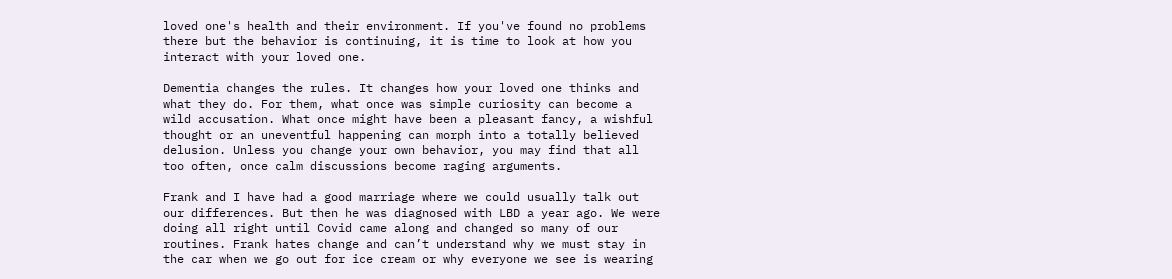loved one's health and their environment. If you've found no problems there but the behavior is continuing, it is time to look at how you interact with your loved one.

Dementia changes the rules. It changes how your loved one thinks and what they do. For them, what once was simple curiosity can become a wild accusation. What once might have been a pleasant fancy, a wishful thought or an uneventful happening can morph into a totally believed delusion. Unless you change your own behavior, you may find that all too often, once calm discussions become raging arguments.

Frank and I have had a good marriage where we could usually talk out our differences. But then he was diagnosed with LBD a year ago. We were doing all right until Covid came along and changed so many of our routines. Frank hates change and can’t understand why we must stay in the car when we go out for ice cream or why everyone we see is wearing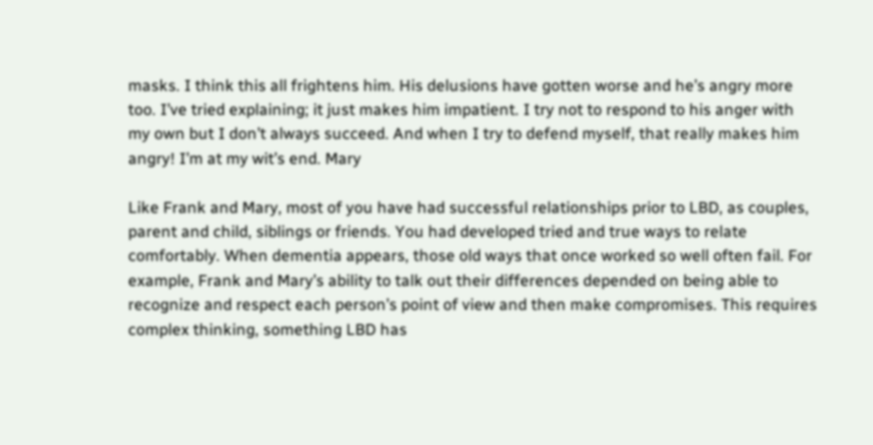masks. I think this all frightens him. His delusions have gotten worse and he’s angry more too. I’ve tried explaining; it just makes him impatient. I try not to respond to his anger with my own but I don’t always succeed. And when I try to defend myself, that really makes him angry! I’m at my wit’s end. Mary

Like Frank and Mary, most of you have had successful relationships prior to LBD, as couples, parent and child, siblings or friends. You had developed tried and true ways to relate comfortably. When dementia appears, those old ways that once worked so well often fail. For example, Frank and Mary’s ability to talk out their differences depended on being able to recognize and respect each person’s point of view and then make compromises. This requires complex thinking, something LBD has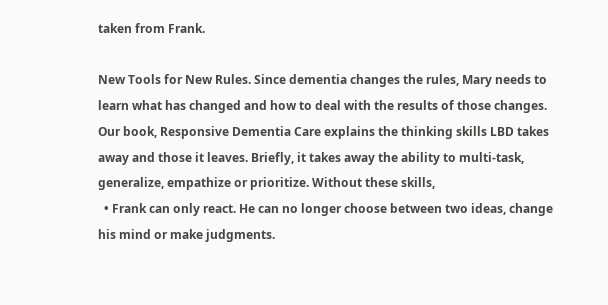taken from Frank.

New Tools for New Rules. Since dementia changes the rules, Mary needs to learn what has changed and how to deal with the results of those changes. Our book, Responsive Dementia Care explains the thinking skills LBD takes away and those it leaves. Briefly, it takes away the ability to multi-task, generalize, empathize or prioritize. Without these skills,
  • Frank can only react. He can no longer choose between two ideas, change his mind or make judgments.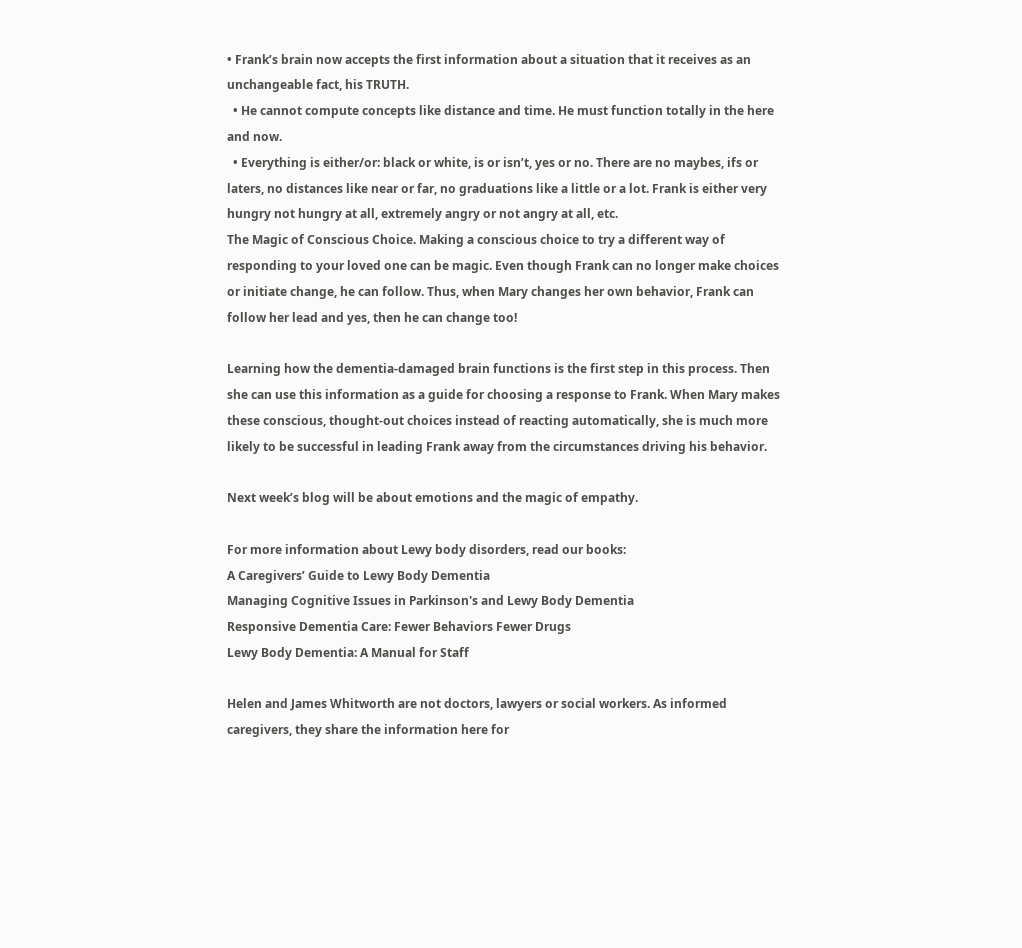• Frank’s brain now accepts the first information about a situation that it receives as an unchangeable fact, his TRUTH.
  • He cannot compute concepts like distance and time. He must function totally in the here and now.
  • Everything is either/or: black or white, is or isn’t, yes or no. There are no maybes, ifs or laters, no distances like near or far, no graduations like a little or a lot. Frank is either very hungry not hungry at all, extremely angry or not angry at all, etc.
The Magic of Conscious Choice. Making a conscious choice to try a different way of responding to your loved one can be magic. Even though Frank can no longer make choices or initiate change, he can follow. Thus, when Mary changes her own behavior, Frank can follow her lead and yes, then he can change too!

Learning how the dementia-damaged brain functions is the first step in this process. Then she can use this information as a guide for choosing a response to Frank. When Mary makes these conscious, thought-out choices instead of reacting automatically, she is much more likely to be successful in leading Frank away from the circumstances driving his behavior.

Next week’s blog will be about emotions and the magic of empathy.

For more information about Lewy body disorders, read our books:
A Caregivers’ Guide to Lewy Body Dementia
Managing Cognitive Issues in Parkinson's and Lewy Body Dementia
Responsive Dementia Care: Fewer Behaviors Fewer Drugs
Lewy Body Dementia: A Manual for Staff

Helen and James Whitworth are not doctors, lawyers or social workers. As informed caregivers, they share the information here for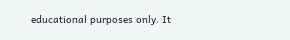educational purposes only. It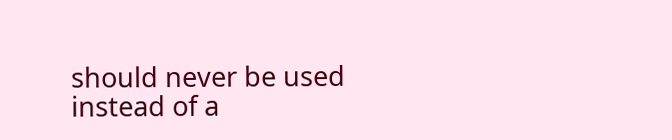should never be used instead of a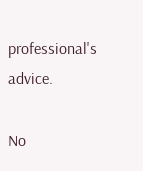professional's advice.

No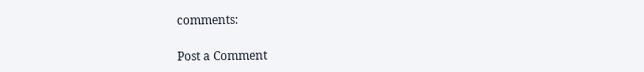comments:

Post a Comment